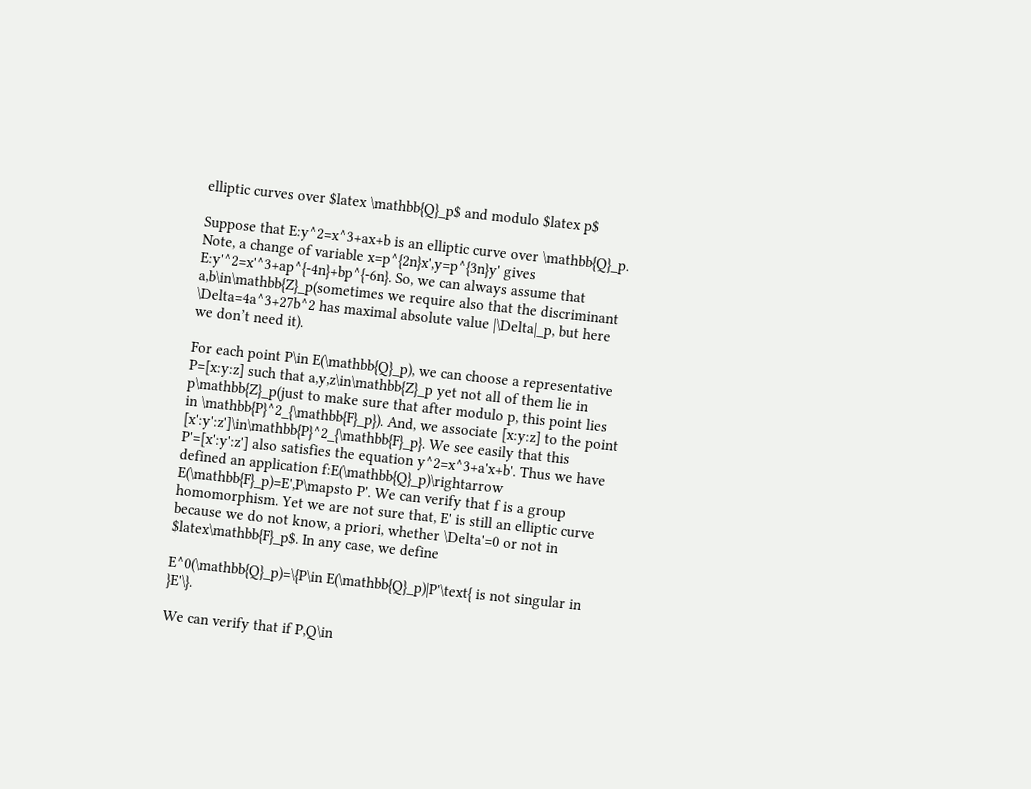elliptic curves over $latex \mathbb{Q}_p$ and modulo $latex p$

Suppose that E:y^2=x^3+ax+b is an elliptic curve over \mathbb{Q}_p. Note, a change of variable x=p^{2n}x',y=p^{3n}y' gives E:y'^2=x'^3+ap^{-4n}+bp^{-6n}. So, we can always assume that a,b\in\mathbb{Z}_p(sometimes we require also that the discriminant \Delta=4a^3+27b^2 has maximal absolute value |\Delta|_p, but here we don’t need it).

For each point P\in E(\mathbb{Q}_p), we can choose a representative P=[x:y:z] such that a,y,z\in\mathbb{Z}_p yet not all of them lie in p\mathbb{Z}_p(just to make sure that after modulo p, this point lies in \mathbb{P}^2_{\mathbb{F}_p}). And, we associate [x:y:z] to the point [x':y':z']\in\mathbb{P}^2_{\mathbb{F}_p}. We see easily that this P'=[x':y':z'] also satisfies the equation y^2=x^3+a'x+b'. Thus we have defined an application f:E(\mathbb{Q}_p)\rightarrow E(\mathbb{F}_p)=E',P\mapsto P'. We can verify that f is a group homomorphism. Yet we are not sure that, E' is still an elliptic curve because we do not know, a priori, whether \Delta'=0 or not in $latex\mathbb{F}_p$. In any case, we define

E^0(\mathbb{Q}_p)=\{P\in E(\mathbb{Q}_p)|P'\text{ is not singular in }E'\}.

We can verify that if P,Q\in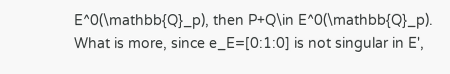E^0(\mathbb{Q}_p), then P+Q\in E^0(\mathbb{Q}_p). What is more, since e_E=[0:1:0] is not singular in E',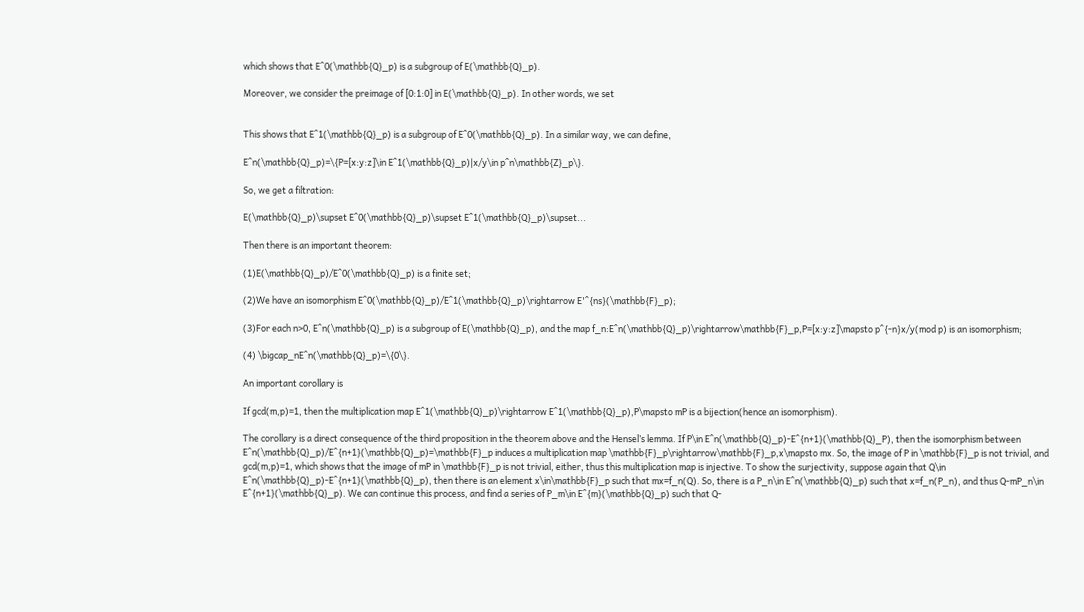which shows that E^0(\mathbb{Q}_p) is a subgroup of E(\mathbb{Q}_p).

Moreover, we consider the preimage of [0:1:0] in E(\mathbb{Q}_p). In other words, we set


This shows that E^1(\mathbb{Q}_p) is a subgroup of E^0(\mathbb{Q}_p). In a similar way, we can define,

E^n(\mathbb{Q}_p)=\{P=[x:y:z]\in E^1(\mathbb{Q}_p)|x/y\in p^n\mathbb{Z}_p\}.

So, we get a filtration:

E(\mathbb{Q}_p)\supset E^0(\mathbb{Q}_p)\supset E^1(\mathbb{Q}_p)\supset...

Then there is an important theorem:

(1)E(\mathbb{Q}_p)/E^0(\mathbb{Q}_p) is a finite set;

(2)We have an isomorphism E^0(\mathbb{Q}_p)/E^1(\mathbb{Q}_p)\rightarrow E'^{ns}(\mathbb{F}_p);

(3)For each n>0, E^n(\mathbb{Q}_p) is a subgroup of E(\mathbb{Q}_p), and the map f_n:E^n(\mathbb{Q}_p)\rightarrow\mathbb{F}_p,P=[x:y:z]\mapsto p^{-n}x/y(mod p) is an isomorphism;

(4) \bigcap_nE^n(\mathbb{Q}_p)=\{0\}.

An important corollary is

If gcd(m,p)=1, then the multiplication map E^1(\mathbb{Q}_p)\rightarrow E^1(\mathbb{Q}_p),P\mapsto mP is a bijection(hence an isomorphism).

The corollary is a direct consequence of the third proposition in the theorem above and the Hensel’s lemma. If P\in E^n(\mathbb{Q}_p)-E^{n+1}(\mathbb{Q}_P), then the isomorphism between E^n(\mathbb{Q}_p)/E^{n+1}(\mathbb{Q}_p)=\mathbb{F}_p induces a multiplication map \mathbb{F}_p\rightarrow\mathbb{F}_p,x\mapsto mx. So, the image of P in \mathbb{F}_p is not trivial, and gcd(m,p)=1, which shows that the image of mP in \mathbb{F}_p is not trivial, either, thus this multiplication map is injective. To show the surjectivity, suppose again that Q\in E^n(\mathbb{Q}_p)-E^{n+1}(\mathbb{Q}_p), then there is an element x\in\mathbb{F}_p such that mx=f_n(Q). So, there is a P_n\in E^n(\mathbb{Q}_p) such that x=f_n(P_n), and thus Q-mP_n\in E^{n+1}(\mathbb{Q}_p). We can continue this process, and find a series of P_m\in E^{m}(\mathbb{Q}_p) such that Q-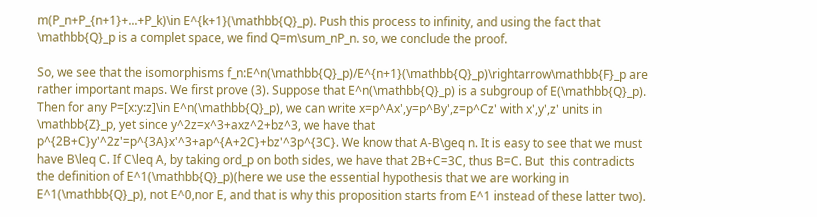m(P_n+P_{n+1}+...+P_k)\in E^{k+1}(\mathbb{Q}_p). Push this process to infinity, and using the fact that \mathbb{Q}_p is a complet space, we find Q=m\sum_nP_n. so, we conclude the proof.

So, we see that the isomorphisms f_n:E^n(\mathbb{Q}_p)/E^{n+1}(\mathbb{Q}_p)\rightarrow\mathbb{F}_p are rather important maps. We first prove (3). Suppose that E^n(\mathbb{Q}_p) is a subgroup of E(\mathbb{Q}_p). Then for any P=[x:y:z]\in E^n(\mathbb{Q}_p), we can write x=p^Ax',y=p^By',z=p^Cz' with x',y',z' units in \mathbb{Z}_p, yet since y^2z=x^3+axz^2+bz^3, we have that p^{2B+C}y'^2z'=p^{3A}x'^3+ap^{A+2C}+bz'^3p^{3C}. We know that A-B\geq n. It is easy to see that we must have B\leq C. If C\leq A, by taking ord_p on both sides, we have that 2B+C=3C, thus B=C. But  this contradicts the definition of E^1(\mathbb{Q}_p)(here we use the essential hypothesis that we are working in E^1(\mathbb{Q}_p), not E^0,nor E, and that is why this proposition starts from E^1 instead of these latter two).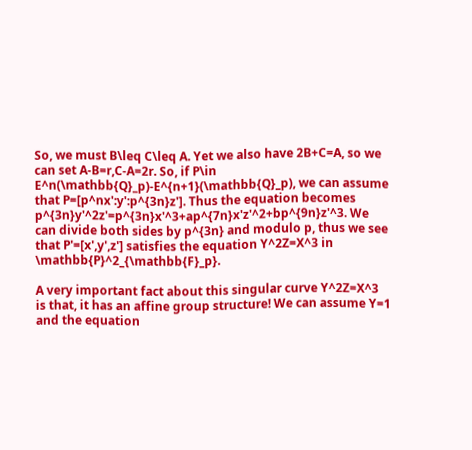So, we must B\leq C\leq A. Yet we also have 2B+C=A, so we can set A-B=r,C-A=2r. So, if P\in E^n(\mathbb{Q}_p)-E^{n+1}(\mathbb{Q}_p), we can assume that P=[p^nx':y':p^{3n}z']. Thus the equation becomes p^{3n}y'^2z'=p^{3n}x'^3+ap^{7n}x'z'^2+bp^{9n}z'^3. We can divide both sides by p^{3n} and modulo p, thus we see that P'=[x',y',z'] satisfies the equation Y^2Z=X^3 in \mathbb{P}^2_{\mathbb{F}_p}.

A very important fact about this singular curve Y^2Z=X^3 is that, it has an affine group structure! We can assume Y=1 and the equation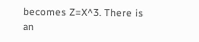becomes Z=X^3. There is an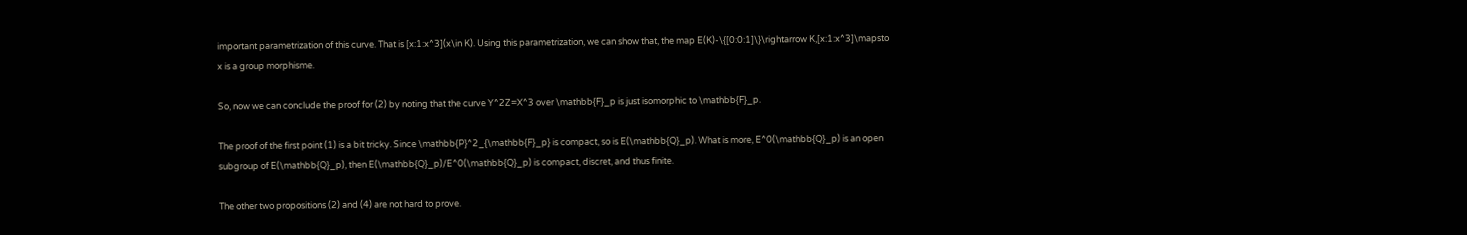important parametrization of this curve. That is [x:1:x^3](x\in K). Using this parametrization, we can show that, the map E(K)-\{[0:0:1]\}\rightarrow K,[x:1:x^3]\mapsto x is a group morphisme.

So, now we can conclude the proof for (2) by noting that the curve Y^2Z=X^3 over \mathbb{F}_p is just isomorphic to \mathbb{F}_p.

The proof of the first point (1) is a bit tricky. Since \mathbb{P}^2_{\mathbb{F}_p} is compact, so is E(\mathbb{Q}_p). What is more, E^0(\mathbb{Q}_p) is an open subgroup of E(\mathbb{Q}_p), then E(\mathbb{Q}_p)/E^0(\mathbb{Q}_p) is compact, discret, and thus finite.

The other two propositions (2) and (4) are not hard to prove.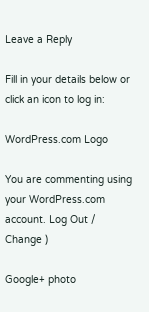Leave a Reply

Fill in your details below or click an icon to log in:

WordPress.com Logo

You are commenting using your WordPress.com account. Log Out /  Change )

Google+ photo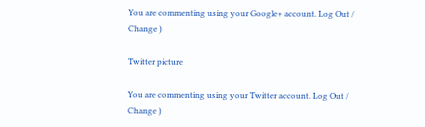You are commenting using your Google+ account. Log Out /  Change )

Twitter picture

You are commenting using your Twitter account. Log Out /  Change )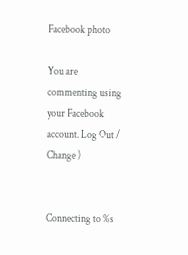Facebook photo

You are commenting using your Facebook account. Log Out /  Change )


Connecting to %s